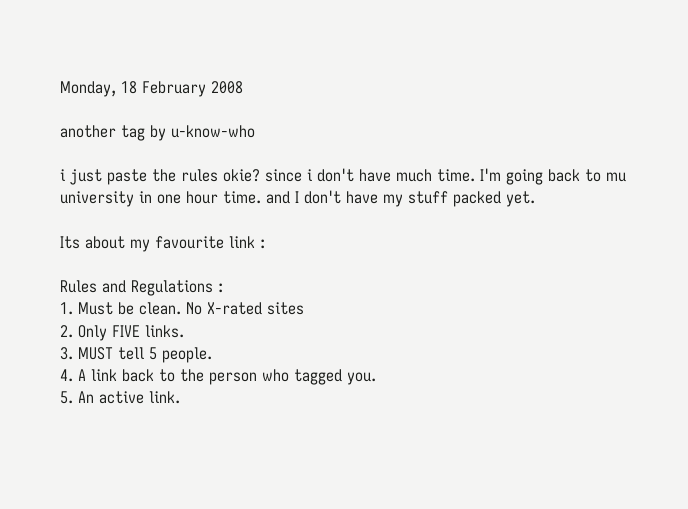Monday, 18 February 2008

another tag by u-know-who

i just paste the rules okie? since i don't have much time. I'm going back to mu university in one hour time. and I don't have my stuff packed yet.

Its about my favourite link :

Rules and Regulations :
1. Must be clean. No X-rated sites
2. Only FIVE links.
3. MUST tell 5 people.
4. A link back to the person who tagged you.
5. An active link.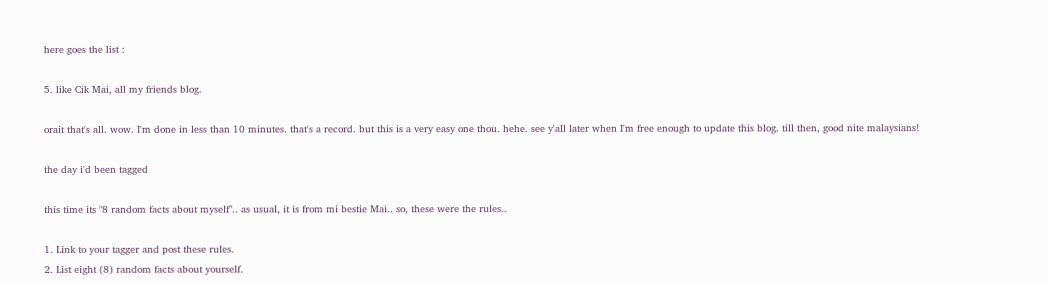here goes the list :

5. like Cik Mai, all my friends blog.

orait that's all. wow. I'm done in less than 10 minutes. that's a record. but this is a very easy one thou. hehe. see y'all later when I'm free enough to update this blog. till then, good nite malaysians!

the day i'd been tagged

this time its "8 random facts about myself".. as usual, it is from mi bestie Mai.. so, these were the rules..

1. Link to your tagger and post these rules.
2. List eight (8) random facts about yourself.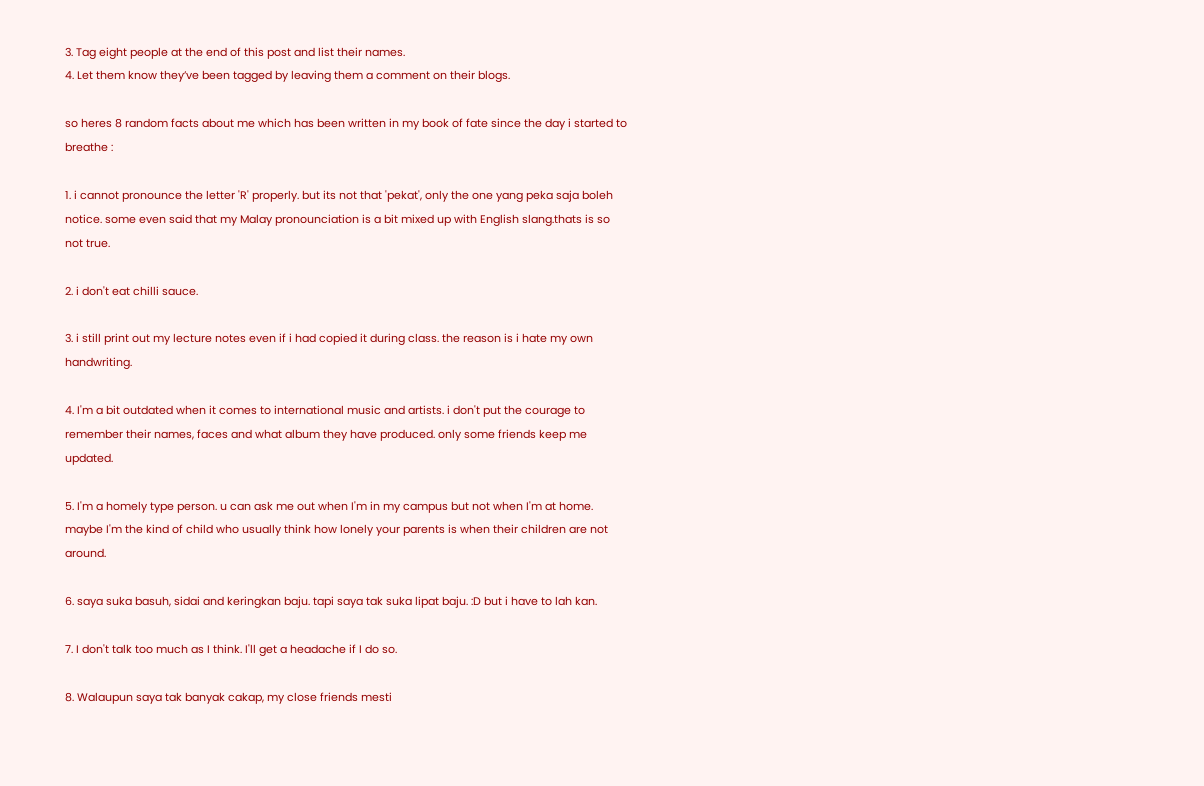3. Tag eight people at the end of this post and list their names.
4. Let them know they’ve been tagged by leaving them a comment on their blogs.

so heres 8 random facts about me which has been written in my book of fate since the day i started to breathe :

1. i cannot pronounce the letter 'R' properly. but its not that 'pekat', only the one yang peka saja boleh notice. some even said that my Malay pronounciation is a bit mixed up with English slang.thats is so not true.

2. i don't eat chilli sauce.

3. i still print out my lecture notes even if i had copied it during class. the reason is i hate my own handwriting.

4. I'm a bit outdated when it comes to international music and artists. i don't put the courage to remember their names, faces and what album they have produced. only some friends keep me updated.

5. I'm a homely type person. u can ask me out when I'm in my campus but not when I'm at home. maybe I'm the kind of child who usually think how lonely your parents is when their children are not around.

6. saya suka basuh, sidai and keringkan baju. tapi saya tak suka lipat baju. :D but i have to lah kan.

7. I don't talk too much as I think. I'll get a headache if I do so.

8. Walaupun saya tak banyak cakap, my close friends mesti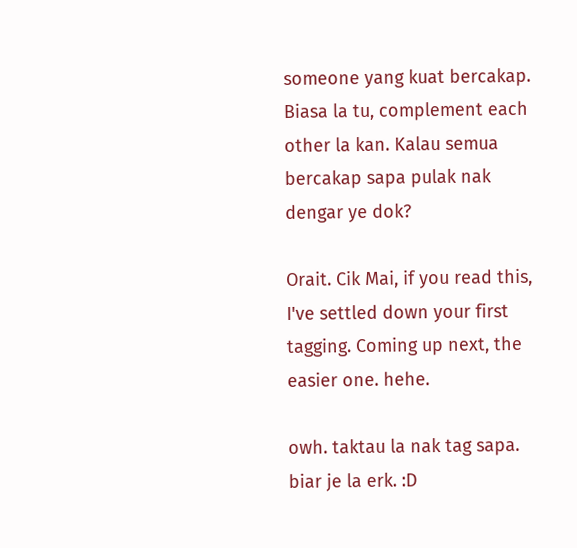someone yang kuat bercakap. Biasa la tu, complement each other la kan. Kalau semua bercakap sapa pulak nak dengar ye dok?

Orait. Cik Mai, if you read this, I've settled down your first tagging. Coming up next, the easier one. hehe.

owh. taktau la nak tag sapa. biar je la erk. :D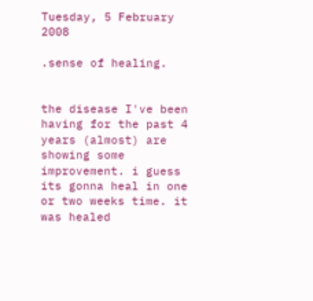Tuesday, 5 February 2008

.sense of healing.


the disease I've been having for the past 4 years (almost) are showing some improvement. i guess its gonna heal in one or two weeks time. it was healed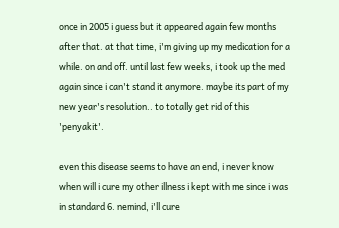once in 2005 i guess but it appeared again few months after that. at that time, i'm giving up my medication for a while. on and off. until last few weeks, i took up the med again since i can't stand it anymore. maybe its part of my new year's resolution.. to totally get rid of this 'penyakit'.

even this disease seems to have an end, i never know when will i cure my other illness i kept with me since i was in standard 6. nemind, i'll cure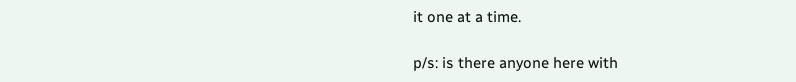it one at a time.

p/s: is there anyone here with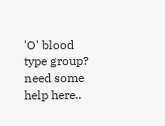'O' blood type group? need some help here..